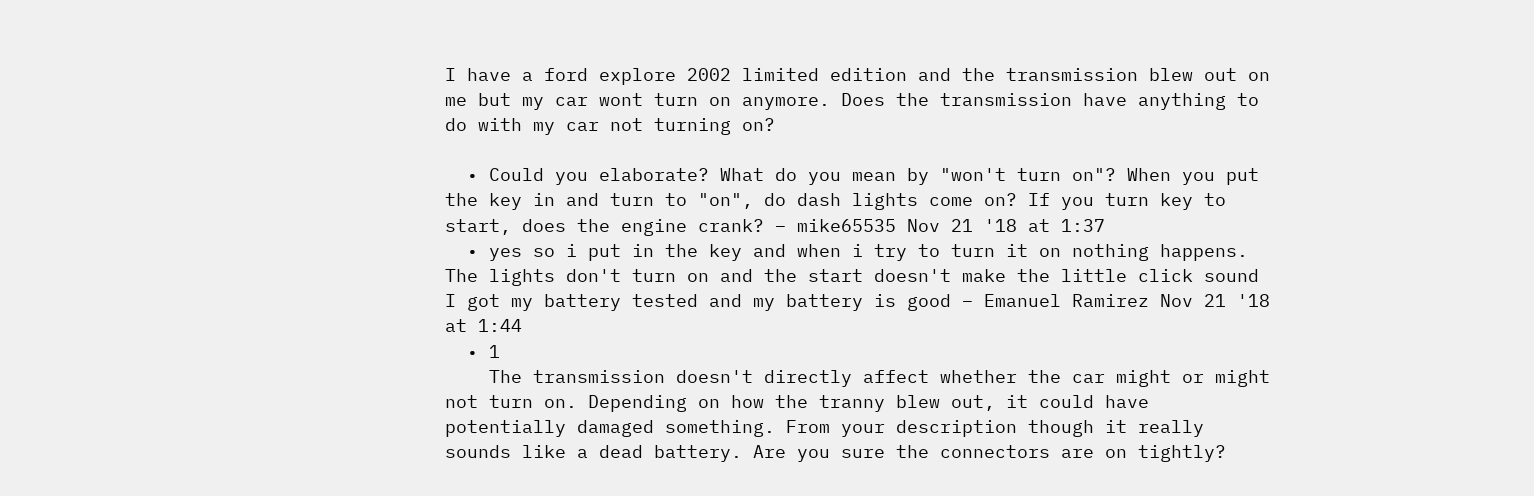I have a ford explore 2002 limited edition and the transmission blew out on me but my car wont turn on anymore. Does the transmission have anything to do with my car not turning on?

  • Could you elaborate? What do you mean by "won't turn on"? When you put the key in and turn to "on", do dash lights come on? If you turn key to start, does the engine crank? – mike65535 Nov 21 '18 at 1:37
  • yes so i put in the key and when i try to turn it on nothing happens. The lights don't turn on and the start doesn't make the little click sound I got my battery tested and my battery is good – Emanuel Ramirez Nov 21 '18 at 1:44
  • 1
    The transmission doesn't directly affect whether the car might or might not turn on. Depending on how the tranny blew out, it could have potentially damaged something. From your description though it really sounds like a dead battery. Are you sure the connectors are on tightly?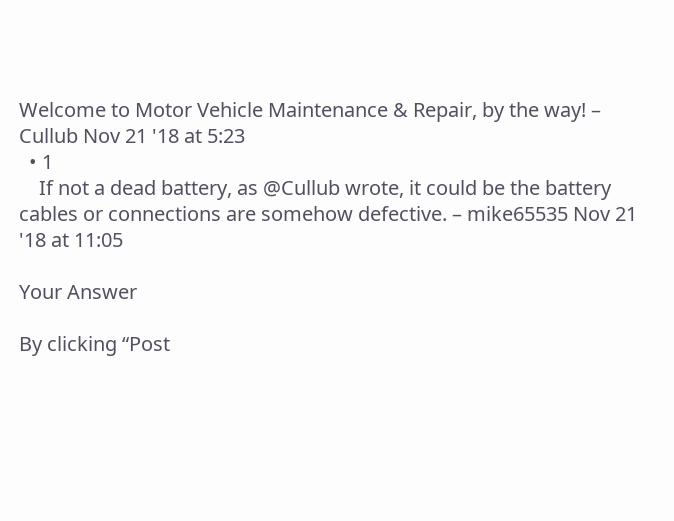Welcome to Motor Vehicle Maintenance & Repair, by the way! – Cullub Nov 21 '18 at 5:23
  • 1
    If not a dead battery, as @Cullub wrote, it could be the battery cables or connections are somehow defective. – mike65535 Nov 21 '18 at 11:05

Your Answer

By clicking “Post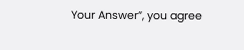Your Answer”, you agree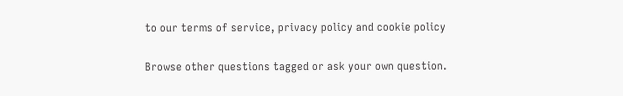to our terms of service, privacy policy and cookie policy

Browse other questions tagged or ask your own question.